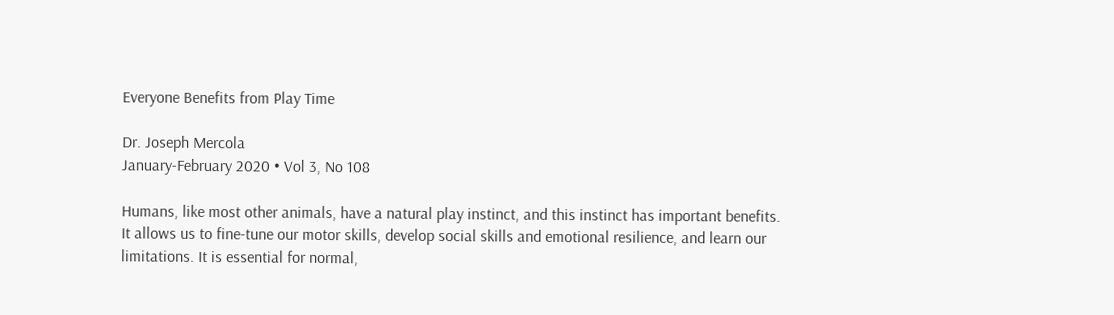Everyone Benefits from Play Time

Dr. Joseph Mercola
January-February 2020 • Vol 3, No 108

Humans, like most other animals, have a natural play instinct, and this instinct has important benefits. It allows us to fine-tune our motor skills, develop social skills and emotional resilience, and learn our limitations. It is essential for normal,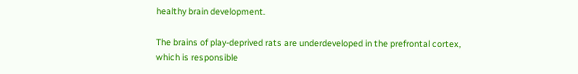healthy brain development.

The brains of play-deprived rats are underdeveloped in the prefrontal cortex, which is responsible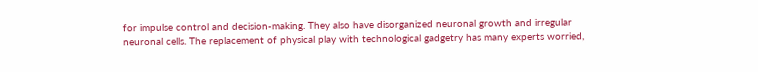for impulse control and decision-making. They also have disorganized neuronal growth and irregular neuronal cells. The replacement of physical play with technological gadgetry has many experts worried,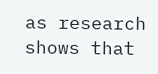as research shows that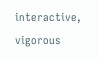interactive, vigorous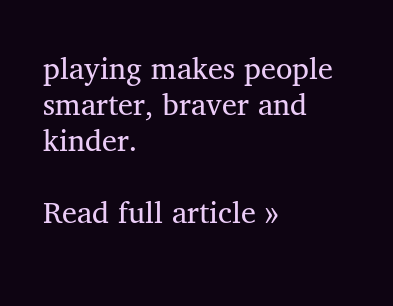playing makes people smarter, braver and kinder.

Read full article »